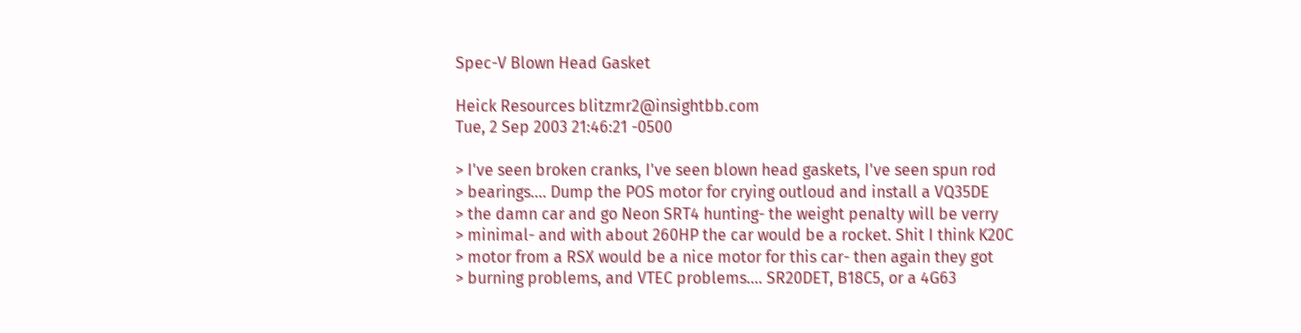Spec-V Blown Head Gasket

Heick Resources blitzmr2@insightbb.com
Tue, 2 Sep 2003 21:46:21 -0500

> I've seen broken cranks, I've seen blown head gaskets, I've seen spun rod
> bearings.... Dump the POS motor for crying outloud and install a VQ35DE
> the damn car and go Neon SRT4 hunting- the weight penalty will be verry
> minimal- and with about 260HP the car would be a rocket. Shit I think K20C
> motor from a RSX would be a nice motor for this car- then again they got
> burning problems, and VTEC problems.... SR20DET, B18C5, or a 4G63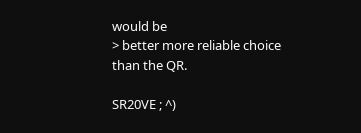would be
> better more reliable choice than the QR.

SR20VE ; ^)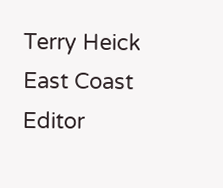Terry Heick
East Coast Editor